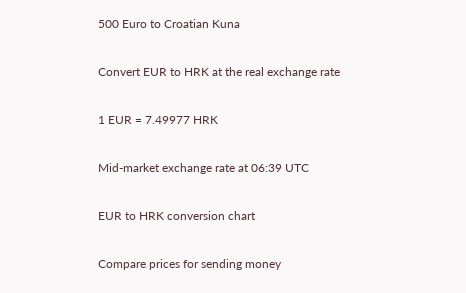500 Euro to Croatian Kuna

Convert EUR to HRK at the real exchange rate

1 EUR = 7.49977 HRK

Mid-market exchange rate at 06:39 UTC

EUR to HRK conversion chart

Compare prices for sending money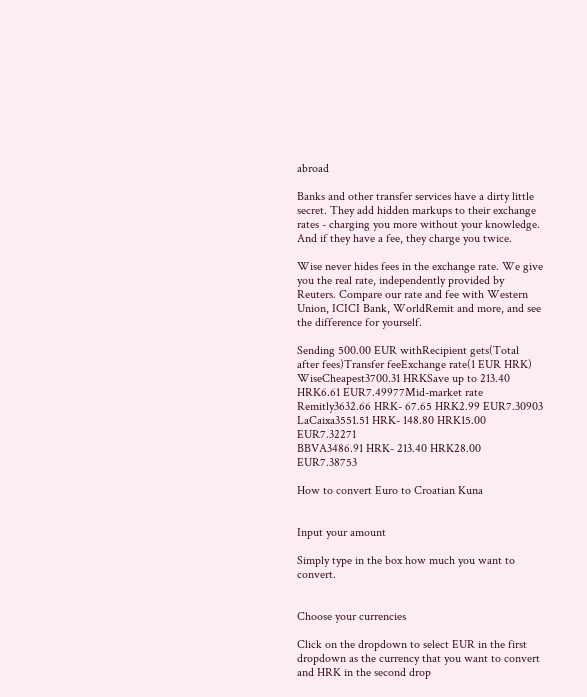abroad

Banks and other transfer services have a dirty little secret. They add hidden markups to their exchange rates - charging you more without your knowledge. And if they have a fee, they charge you twice.

Wise never hides fees in the exchange rate. We give you the real rate, independently provided by Reuters. Compare our rate and fee with Western Union, ICICI Bank, WorldRemit and more, and see the difference for yourself.

Sending 500.00 EUR withRecipient gets(Total after fees)Transfer feeExchange rate(1 EUR HRK)
WiseCheapest3700.31 HRKSave up to 213.40 HRK6.61 EUR7.49977Mid-market rate
Remitly3632.66 HRK- 67.65 HRK2.99 EUR7.30903
LaCaixa3551.51 HRK- 148.80 HRK15.00 EUR7.32271
BBVA3486.91 HRK- 213.40 HRK28.00 EUR7.38753

How to convert Euro to Croatian Kuna


Input your amount

Simply type in the box how much you want to convert.


Choose your currencies

Click on the dropdown to select EUR in the first dropdown as the currency that you want to convert and HRK in the second drop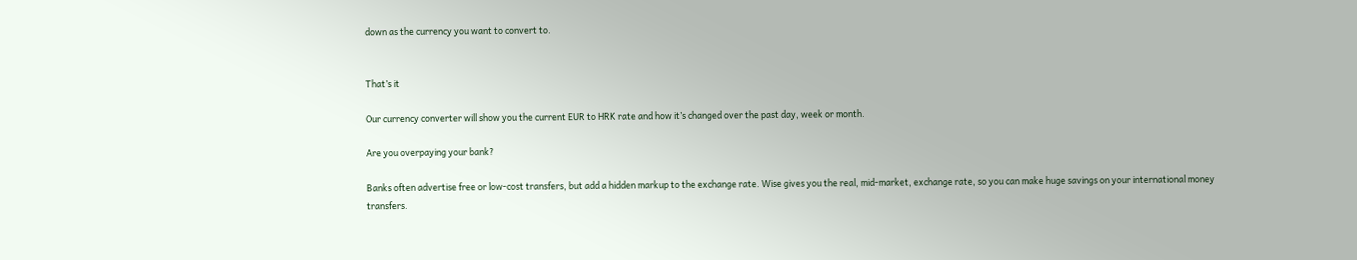down as the currency you want to convert to.


That’s it

Our currency converter will show you the current EUR to HRK rate and how it’s changed over the past day, week or month.

Are you overpaying your bank?

Banks often advertise free or low-cost transfers, but add a hidden markup to the exchange rate. Wise gives you the real, mid-market, exchange rate, so you can make huge savings on your international money transfers.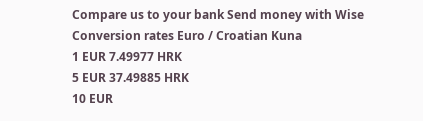Compare us to your bank Send money with Wise
Conversion rates Euro / Croatian Kuna
1 EUR 7.49977 HRK
5 EUR 37.49885 HRK
10 EUR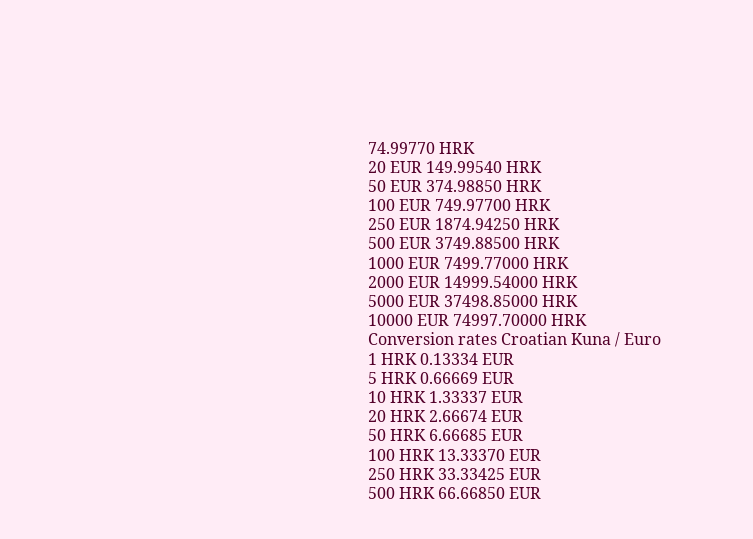74.99770 HRK
20 EUR 149.99540 HRK
50 EUR 374.98850 HRK
100 EUR 749.97700 HRK
250 EUR 1874.94250 HRK
500 EUR 3749.88500 HRK
1000 EUR 7499.77000 HRK
2000 EUR 14999.54000 HRK
5000 EUR 37498.85000 HRK
10000 EUR 74997.70000 HRK
Conversion rates Croatian Kuna / Euro
1 HRK 0.13334 EUR
5 HRK 0.66669 EUR
10 HRK 1.33337 EUR
20 HRK 2.66674 EUR
50 HRK 6.66685 EUR
100 HRK 13.33370 EUR
250 HRK 33.33425 EUR
500 HRK 66.66850 EUR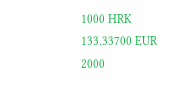1000 HRK 133.33700 EUR
2000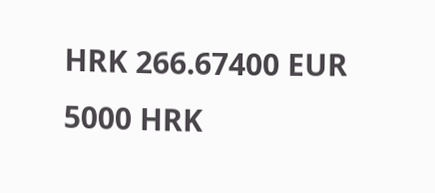HRK 266.67400 EUR
5000 HRK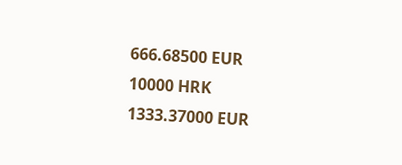666.68500 EUR
10000 HRK 1333.37000 EUR